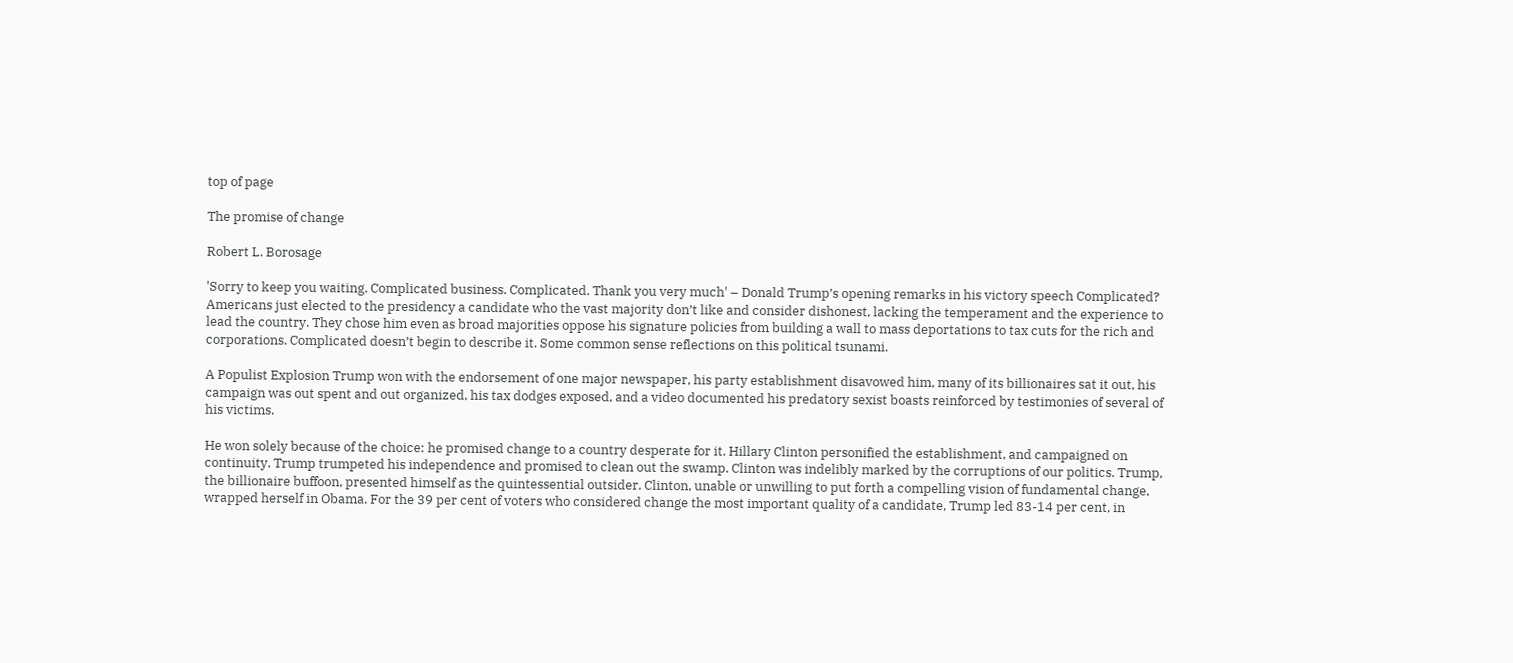top of page

The promise of change

Robert L. Borosage

'Sorry to keep you waiting. Complicated business. Complicated. Thank you very much' – Donald Trump’s opening remarks in his victory speech Complicated? Americans just elected to the presidency a candidate who the vast majority don’t like and consider dishonest, lacking the temperament and the experience to lead the country. They chose him even as broad majorities oppose his signature policies from building a wall to mass deportations to tax cuts for the rich and corporations. Complicated doesn’t begin to describe it. Some common sense reflections on this political tsunami.

A Populist Explosion Trump won with the endorsement of one major newspaper, his party establishment disavowed him, many of its billionaires sat it out, his campaign was out spent and out organized, his tax dodges exposed, and a video documented his predatory sexist boasts reinforced by testimonies of several of his victims.

He won solely because of the choice: he promised change to a country desperate for it. Hillary Clinton personified the establishment, and campaigned on continuity. Trump trumpeted his independence and promised to clean out the swamp. Clinton was indelibly marked by the corruptions of our politics. Trump, the billionaire buffoon, presented himself as the quintessential outsider. Clinton, unable or unwilling to put forth a compelling vision of fundamental change, wrapped herself in Obama. For the 39 per cent of voters who considered change the most important quality of a candidate, Trump led 83-14 per cent, in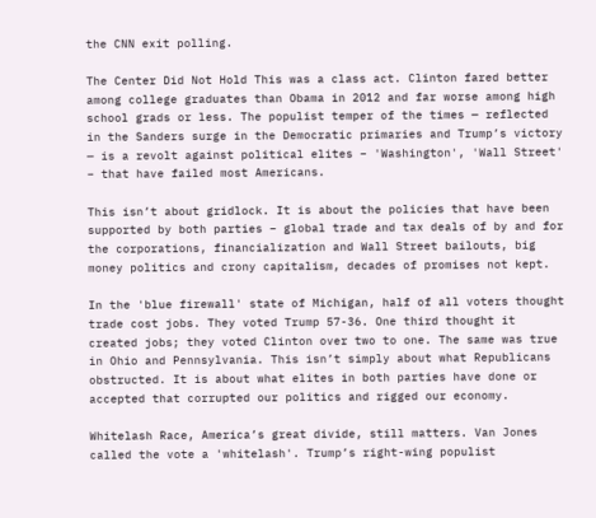the CNN exit polling.

The Center Did Not Hold This was a class act. Clinton fared better among college graduates than Obama in 2012 and far worse among high school grads or less. The populist temper of the times — reflected in the Sanders surge in the Democratic primaries and Trump’s victory — is a revolt against political elites – 'Washington', 'Wall Street' – that have failed most Americans.

This isn’t about gridlock. It is about the policies that have been supported by both parties – global trade and tax deals of by and for the corporations, financialization and Wall Street bailouts, big money politics and crony capitalism, decades of promises not kept.

In the 'blue firewall' state of Michigan, half of all voters thought trade cost jobs. They voted Trump 57-36. One third thought it created jobs; they voted Clinton over two to one. The same was true in Ohio and Pennsylvania. This isn’t simply about what Republicans obstructed. It is about what elites in both parties have done or accepted that corrupted our politics and rigged our economy.

Whitelash Race, America’s great divide, still matters. Van Jones called the vote a 'whitelash'. Trump’s right-wing populist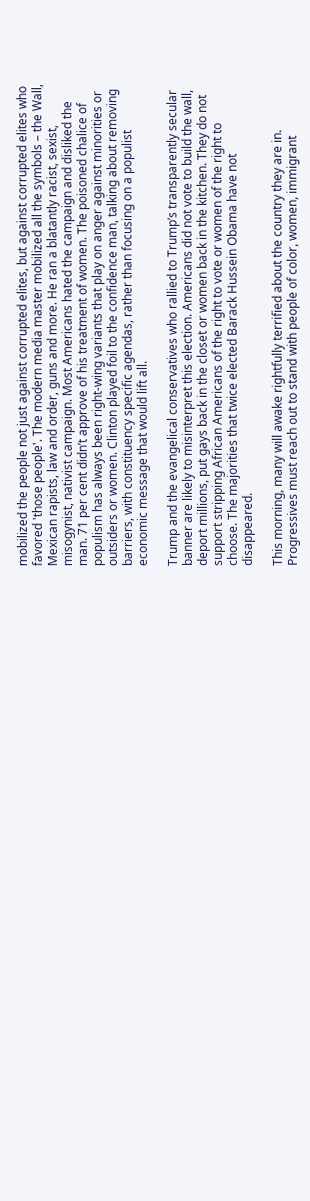mobilized the people not just against corrupted elites, but against corrupted elites who favored 'those people'. The modern media master mobilized all the symbols – the Wall, Mexican rapists, law and order, guns and more. He ran a blatantly racist, sexist, misogynist, nativist campaign. Most Americans hated the campaign and disliked the man. 71 per cent didn’t approve of his treatment of women. The poisoned chalice of populism has always been right-wing variants that play on anger against minorities or outsiders or women. Clinton played foil to the confidence man, talking about removing barriers, with constituency specific agendas, rather than focusing on a populist economic message that would lift all.

Trump and the evangelical conservatives who rallied to Trump’s transparently secular banner are likely to misinterpret this election. Americans did not vote to build the wall, deport millions, put gays back in the closet or women back in the kitchen. They do not support stripping African Americans of the right to vote or women of the right to choose. The majorities that twice elected Barack Hussein Obama have not disappeared.

This morning, many will awake rightfully terrified about the country they are in. Progressives must reach out to stand with people of color, women, immigrant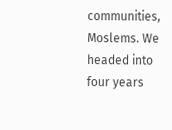communities, Moslems. We headed into four years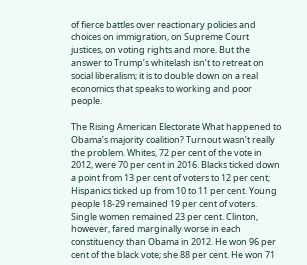of fierce battles over reactionary policies and choices on immigration, on Supreme Court justices, on voting rights and more. But the answer to Trump’s whitelash isn’t to retreat on social liberalism; it is to double down on a real economics that speaks to working and poor people.

The Rising American Electorate What happened to Obama’s majority coalition? Turnout wasn’t really the problem. Whites, 72 per cent of the vote in 2012, were 70 per cent in 2016. Blacks ticked down a point from 13 per cent of voters to 12 per cent; Hispanics ticked up from 10 to 11 per cent. Young people 18-29 remained 19 per cent of voters. Single women remained 23 per cent. Clinton, however, fared marginally worse in each constituency than Obama in 2012. He won 96 per cent of the black vote; she 88 per cent. He won 71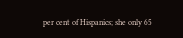per cent of Hispanics; she only 65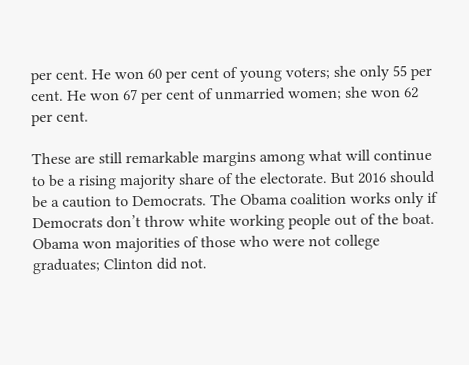per cent. He won 60 per cent of young voters; she only 55 per cent. He won 67 per cent of unmarried women; she won 62 per cent.

These are still remarkable margins among what will continue to be a rising majority share of the electorate. But 2016 should be a caution to Democrats. The Obama coalition works only if Democrats don’t throw white working people out of the boat. Obama won majorities of those who were not college graduates; Clinton did not.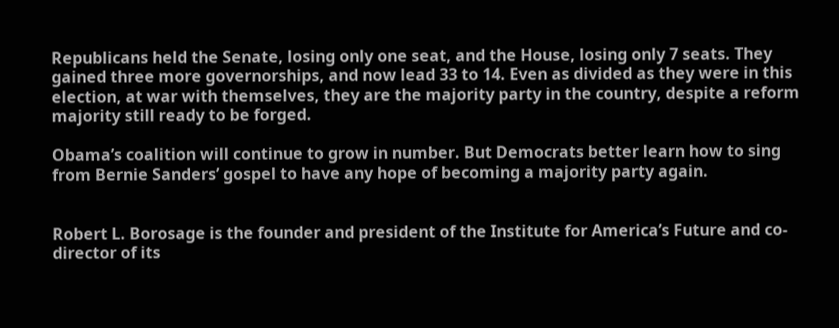Republicans held the Senate, losing only one seat, and the House, losing only 7 seats. They gained three more governorships, and now lead 33 to 14. Even as divided as they were in this election, at war with themselves, they are the majority party in the country, despite a reform majority still ready to be forged.

Obama’s coalition will continue to grow in number. But Democrats better learn how to sing from Bernie Sanders’ gospel to have any hope of becoming a majority party again.


Robert L. Borosage is the founder and president of the Institute for America’s Future and co-director of its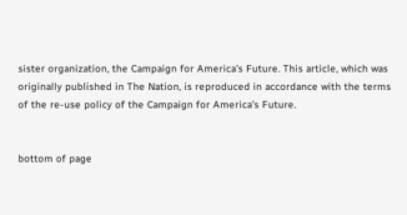sister organization, the Campaign for America’s Future. This article, which was originally published in The Nation, is reproduced in accordance with the terms of the re-use policy of the Campaign for America's Future.


bottom of page